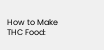How to Make THC Food: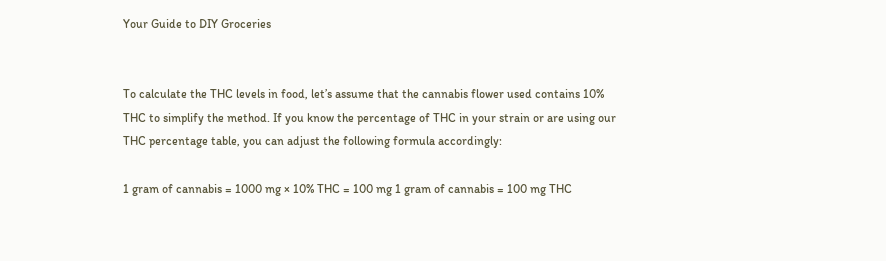Your Guide to DIY Groceries


To calculate the THC levels in food, let’s assume that the cannabis flower used contains 10% THC to simplify the method. If you know the percentage of THC in your strain or are using our THC percentage table, you can adjust the following formula accordingly:

1 gram of cannabis = 1000 mg × 10% THC = 100 mg 1 gram of cannabis = 100 mg THC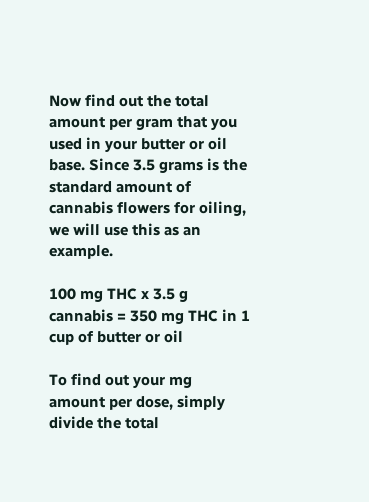Now find out the total amount per gram that you used in your butter or oil base. Since 3.5 grams is the standard amount of cannabis flowers for oiling, we will use this as an example.

100 mg THC x 3.5 g cannabis = 350 mg THC in 1 cup of butter or oil

To find out your mg amount per dose, simply divide the total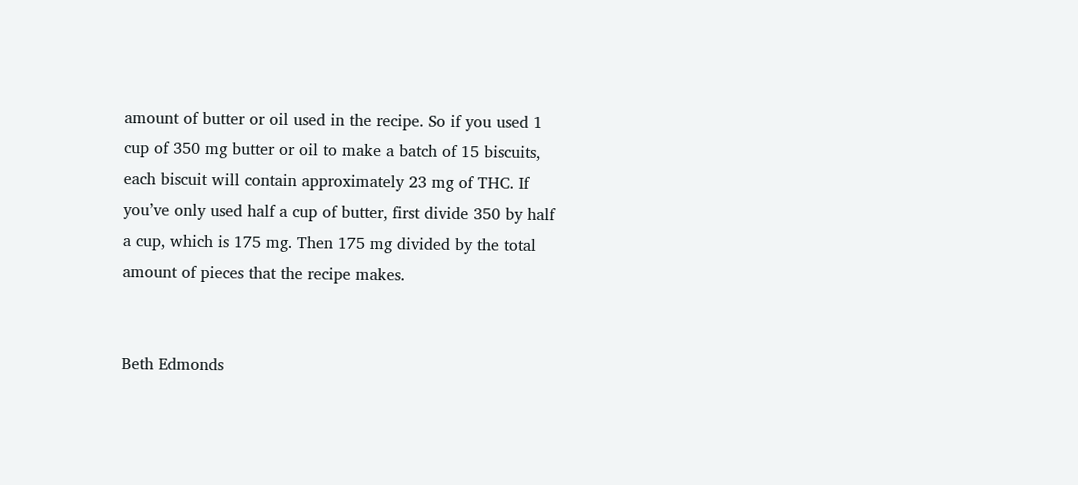amount of butter or oil used in the recipe. So if you used 1 cup of 350 mg butter or oil to make a batch of 15 biscuits, each biscuit will contain approximately 23 mg of THC. If you’ve only used half a cup of butter, first divide 350 by half a cup, which is 175 mg. Then 175 mg divided by the total amount of pieces that the recipe makes.


Beth Edmonds